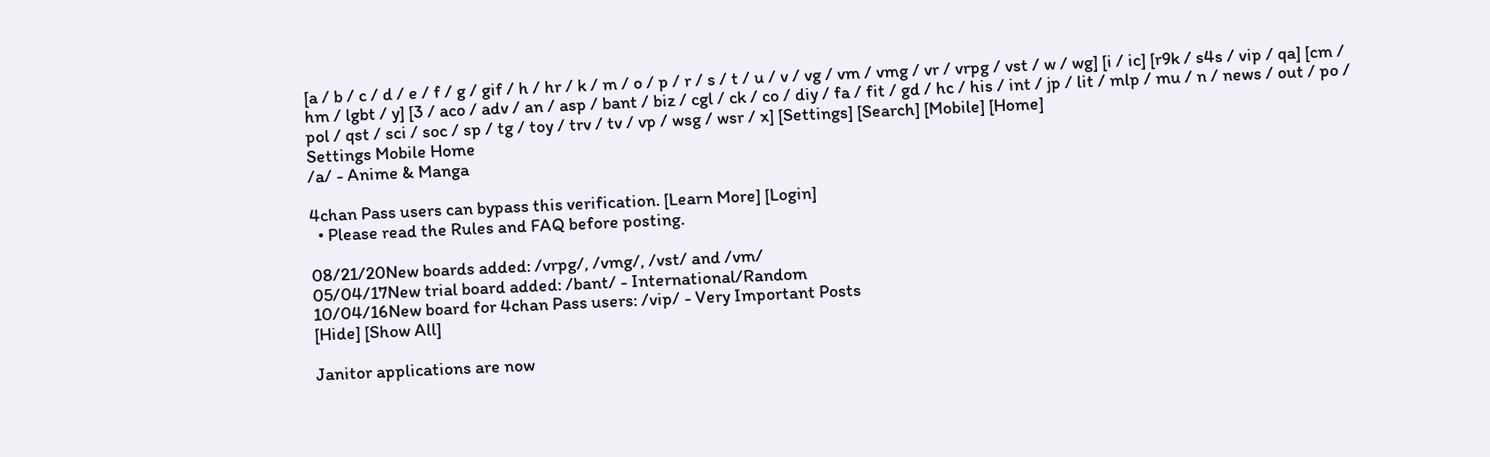[a / b / c / d / e / f / g / gif / h / hr / k / m / o / p / r / s / t / u / v / vg / vm / vmg / vr / vrpg / vst / w / wg] [i / ic] [r9k / s4s / vip / qa] [cm / hm / lgbt / y] [3 / aco / adv / an / asp / bant / biz / cgl / ck / co / diy / fa / fit / gd / hc / his / int / jp / lit / mlp / mu / n / news / out / po / pol / qst / sci / soc / sp / tg / toy / trv / tv / vp / wsg / wsr / x] [Settings] [Search] [Mobile] [Home]
Settings Mobile Home
/a/ - Anime & Manga

4chan Pass users can bypass this verification. [Learn More] [Login]
  • Please read the Rules and FAQ before posting.

08/21/20New boards added: /vrpg/, /vmg/, /vst/ and /vm/
05/04/17New trial board added: /bant/ - International/Random
10/04/16New board for 4chan Pass users: /vip/ - Very Important Posts
[Hide] [Show All]

Janitor applications are now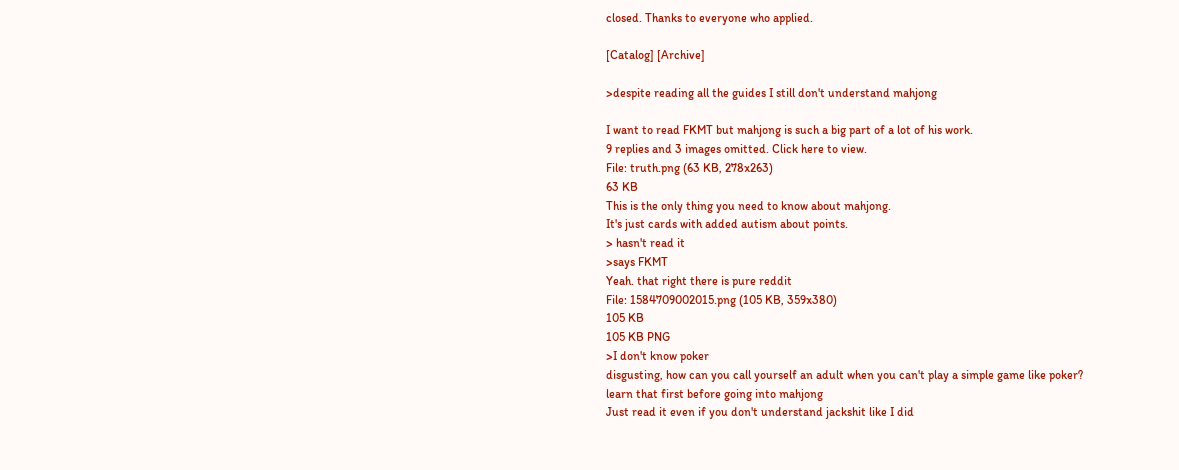closed. Thanks to everyone who applied.

[Catalog] [Archive]

>despite reading all the guides I still don't understand mahjong

I want to read FKMT but mahjong is such a big part of a lot of his work.
9 replies and 3 images omitted. Click here to view.
File: truth.png (63 KB, 278x263)
63 KB
This is the only thing you need to know about mahjong.
It's just cards with added autism about points.
> hasn't read it
>says FKMT
Yeah. that right there is pure reddit
File: 1584709002015.png (105 KB, 359x380)
105 KB
105 KB PNG
>I don't know poker
disgusting, how can you call yourself an adult when you can't play a simple game like poker?
learn that first before going into mahjong
Just read it even if you don't understand jackshit like I did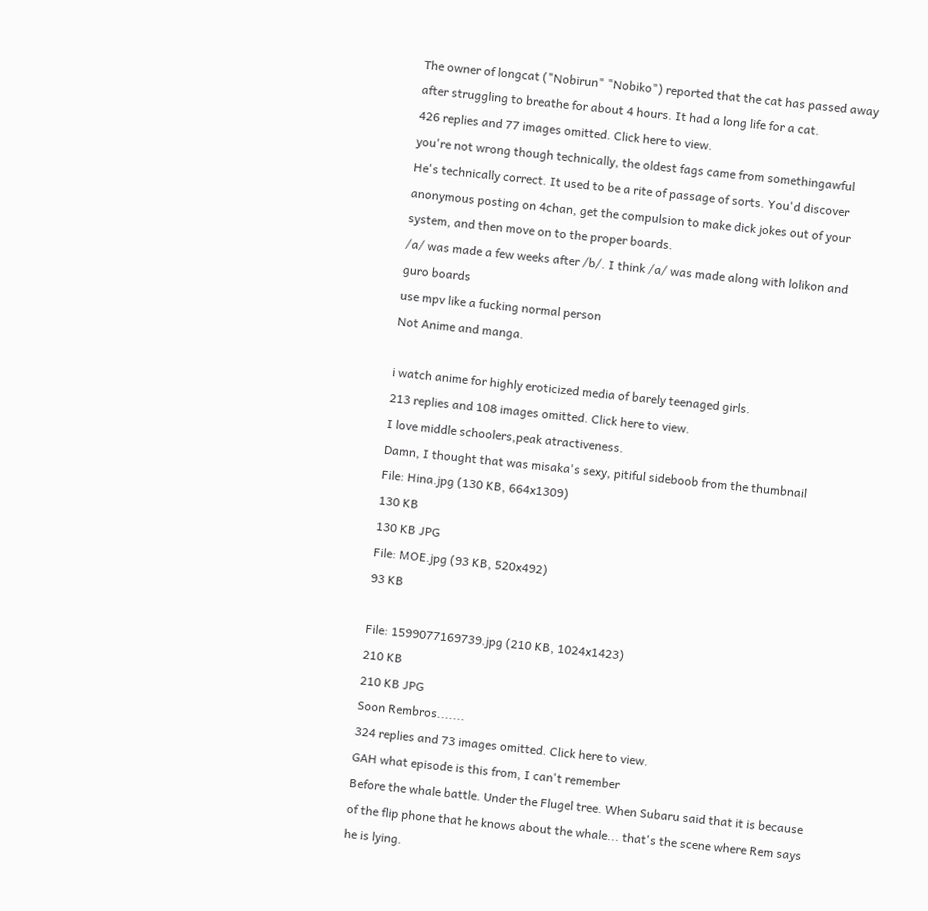The owner of longcat ("Nobirun" "Nobiko") reported that the cat has passed away after struggling to breathe for about 4 hours. It had a long life for a cat.
426 replies and 77 images omitted. Click here to view.
you're not wrong though technically, the oldest fags came from somethingawful
He's technically correct. It used to be a rite of passage of sorts. You'd discover anonymous posting on 4chan, get the compulsion to make dick jokes out of your system, and then move on to the proper boards.
/a/ was made a few weeks after /b/. I think /a/ was made along with lolikon and guro boards
use mpv like a fucking normal person
Not Anime and manga.

i watch anime for highly eroticized media of barely teenaged girls.
213 replies and 108 images omitted. Click here to view.
I love middle schoolers,peak atractiveness.
Damn, I thought that was misaka's sexy, pitiful sideboob from the thumbnail
File: Hina.jpg (130 KB, 664x1309)
130 KB
130 KB JPG
File: MOE.jpg (93 KB, 520x492)
93 KB

File: 1599077169739.jpg (210 KB, 1024x1423)
210 KB
210 KB JPG
Soon Rembros.......
324 replies and 73 images omitted. Click here to view.
GAH what episode is this from, I can't remember
Before the whale battle. Under the Flugel tree. When Subaru said that it is because of the flip phone that he knows about the whale... that's the scene where Rem says he is lying.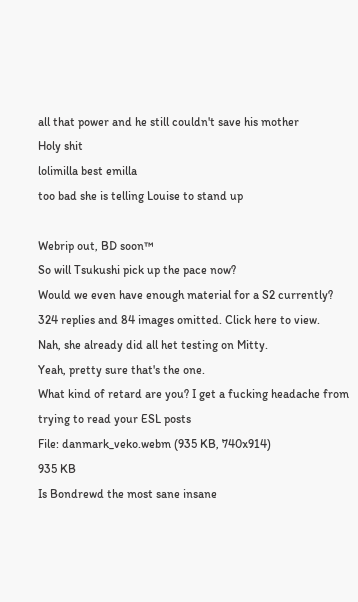all that power and he still couldn't save his mother
Holy shit
lolimilla best emilla
too bad she is telling Louise to stand up

Webrip out, BD soon™
So will Tsukushi pick up the pace now?
Would we even have enough material for a S2 currently?
324 replies and 84 images omitted. Click here to view.
Nah, she already did all het testing on Mitty.
Yeah, pretty sure that's the one.
What kind of retard are you? I get a fucking headache from trying to read your ESL posts
File: danmark_veko.webm (935 KB, 740x914)
935 KB
Is Bondrewd the most sane insane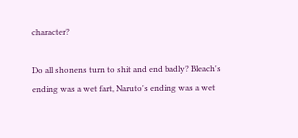character?

Do all shonens turn to shit and end badly? Bleach's ending was a wet fart, Naruto's ending was a wet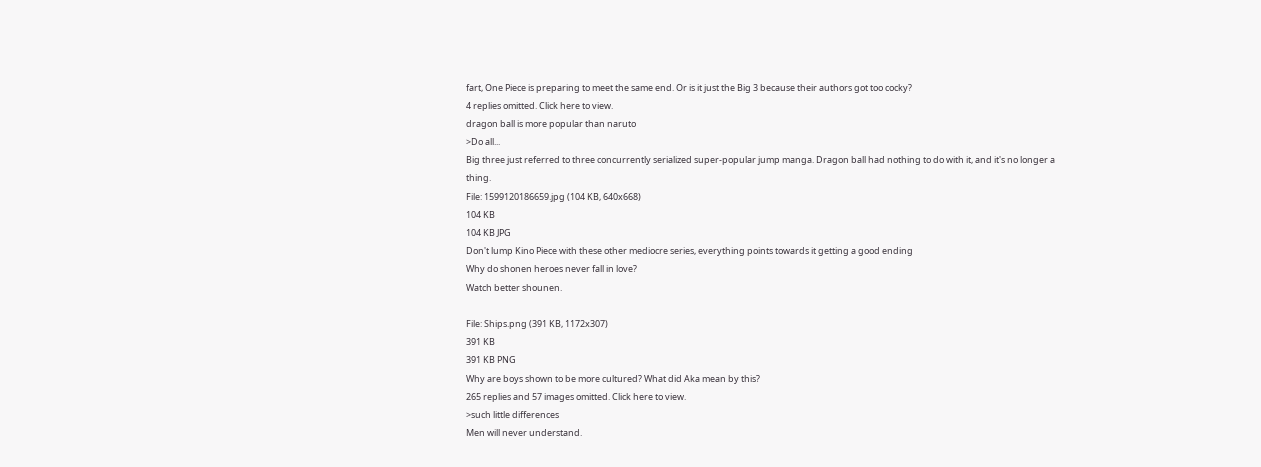fart, One Piece is preparing to meet the same end. Or is it just the Big 3 because their authors got too cocky?
4 replies omitted. Click here to view.
dragon ball is more popular than naruto
>Do all...
Big three just referred to three concurrently serialized super-popular jump manga. Dragon ball had nothing to do with it, and it's no longer a thing.
File: 1599120186659.jpg (104 KB, 640x668)
104 KB
104 KB JPG
Don't lump Kino Piece with these other mediocre series, everything points towards it getting a good ending
Why do shonen heroes never fall in love?
Watch better shounen.

File: Ships.png (391 KB, 1172x307)
391 KB
391 KB PNG
Why are boys shown to be more cultured? What did Aka mean by this?
265 replies and 57 images omitted. Click here to view.
>such little differences
Men will never understand.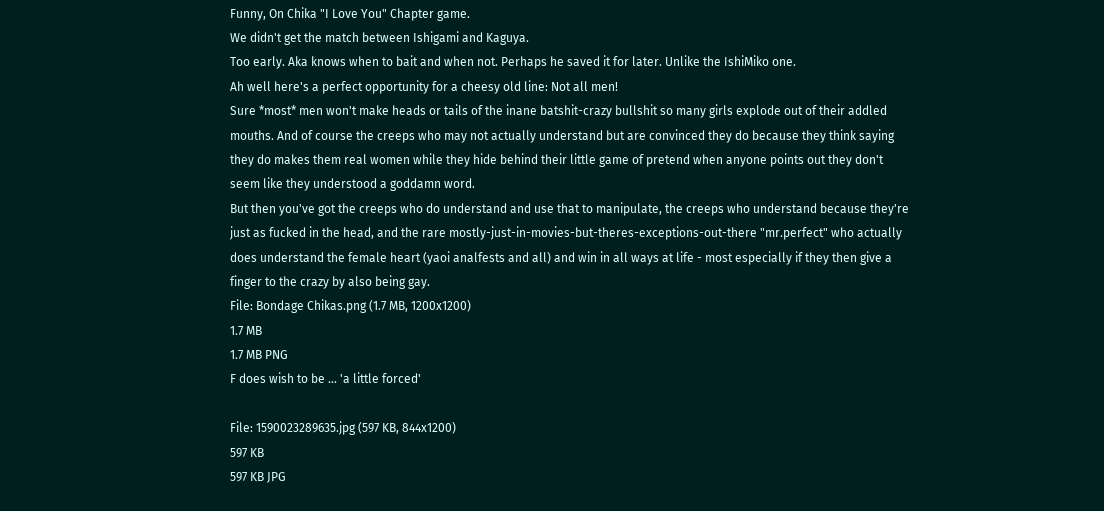Funny, On Chika "I Love You" Chapter game.
We didn't get the match between Ishigami and Kaguya.
Too early. Aka knows when to bait and when not. Perhaps he saved it for later. Unlike the IshiMiko one.
Ah well here's a perfect opportunity for a cheesy old line: Not all men!
Sure *most* men won't make heads or tails of the inane batshit-crazy bullshit so many girls explode out of their addled mouths. And of course the creeps who may not actually understand but are convinced they do because they think saying they do makes them real women while they hide behind their little game of pretend when anyone points out they don't seem like they understood a goddamn word.
But then you've got the creeps who do understand and use that to manipulate, the creeps who understand because they're just as fucked in the head, and the rare mostly-just-in-movies-but-theres-exceptions-out-there "mr.perfect" who actually does understand the female heart (yaoi analfests and all) and win in all ways at life - most especially if they then give a finger to the crazy by also being gay.
File: Bondage Chikas.png (1.7 MB, 1200x1200)
1.7 MB
1.7 MB PNG
F does wish to be ... 'a little forced'

File: 1590023289635.jpg (597 KB, 844x1200)
597 KB
597 KB JPG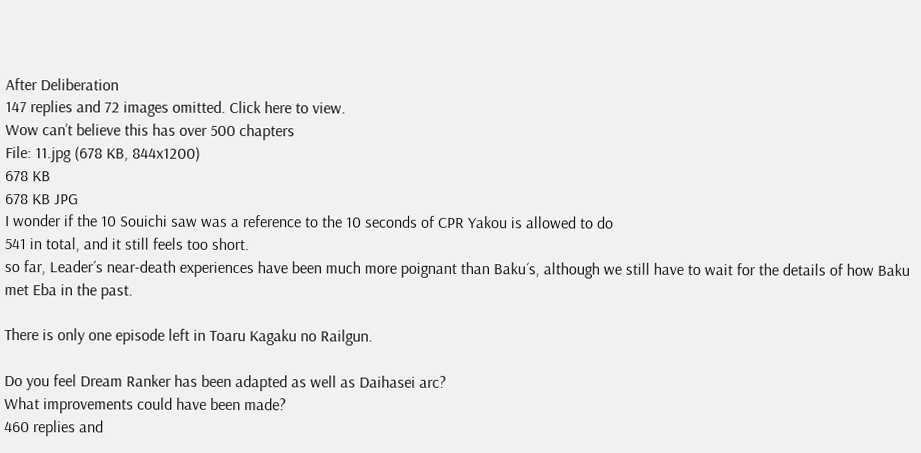After Deliberation
147 replies and 72 images omitted. Click here to view.
Wow can’t believe this has over 500 chapters
File: 11.jpg (678 KB, 844x1200)
678 KB
678 KB JPG
I wonder if the 10 Souichi saw was a reference to the 10 seconds of CPR Yakou is allowed to do
541 in total, and it still feels too short.
so far, Leader´s near-death experiences have been much more poignant than Baku´s, although we still have to wait for the details of how Baku met Eba in the past.

There is only one episode left in Toaru Kagaku no Railgun.

Do you feel Dream Ranker has been adapted as well as Daihasei arc?
What improvements could have been made?
460 replies and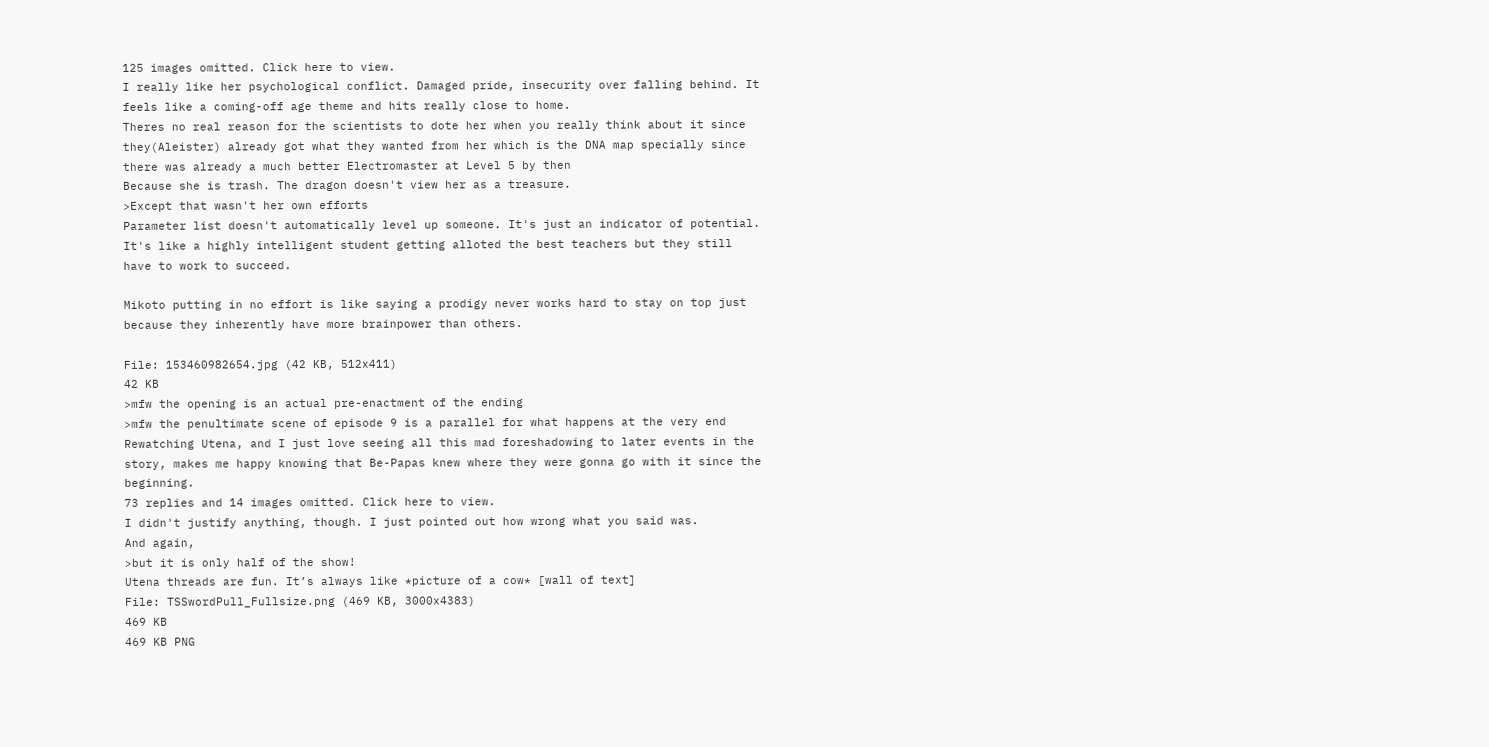125 images omitted. Click here to view.
I really like her psychological conflict. Damaged pride, insecurity over falling behind. It feels like a coming-off age theme and hits really close to home.
Theres no real reason for the scientists to dote her when you really think about it since they(Aleister) already got what they wanted from her which is the DNA map specially since there was already a much better Electromaster at Level 5 by then
Because she is trash. The dragon doesn't view her as a treasure.
>Except that wasn't her own efforts
Parameter list doesn't automatically level up someone. It's just an indicator of potential. It's like a highly intelligent student getting alloted the best teachers but they still have to work to succeed.

Mikoto putting in no effort is like saying a prodigy never works hard to stay on top just because they inherently have more brainpower than others.

File: 153460982654.jpg (42 KB, 512x411)
42 KB
>mfw the opening is an actual pre-enactment of the ending
>mfw the penultimate scene of episode 9 is a parallel for what happens at the very end
Rewatching Utena, and I just love seeing all this mad foreshadowing to later events in the story, makes me happy knowing that Be-Papas knew where they were gonna go with it since the beginning.
73 replies and 14 images omitted. Click here to view.
I didn't justify anything, though. I just pointed out how wrong what you said was.
And again,
>but it is only half of the show!
Utena threads are fun. It’s always like *picture of a cow* [wall of text]
File: TSSwordPull_Fullsize.png (469 KB, 3000x4383)
469 KB
469 KB PNG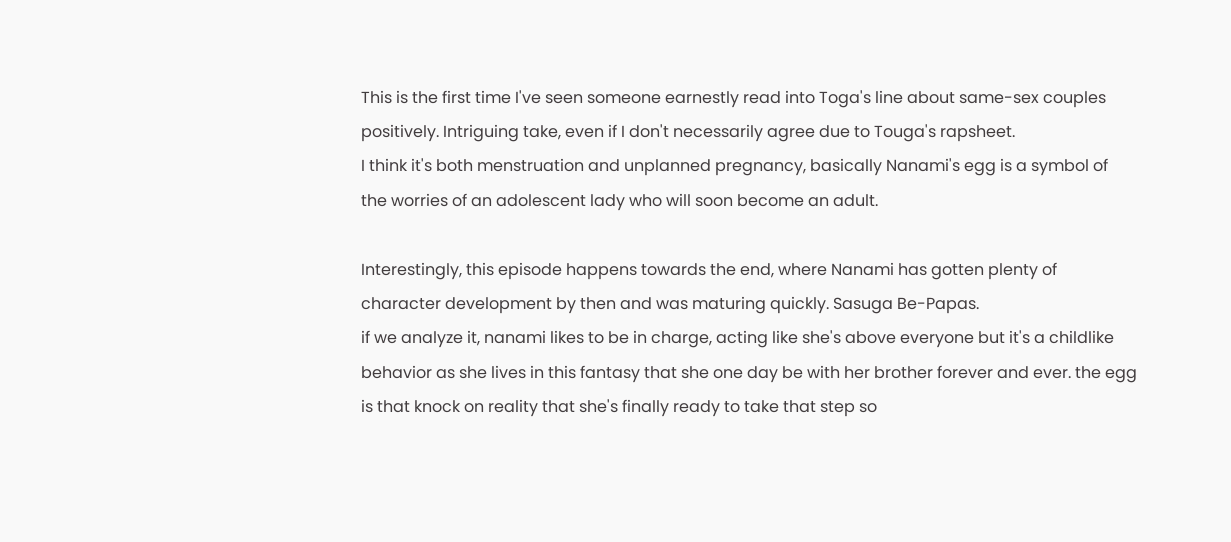This is the first time I've seen someone earnestly read into Toga's line about same-sex couples positively. Intriguing take, even if I don't necessarily agree due to Touga's rapsheet.
I think it's both menstruation and unplanned pregnancy, basically Nanami's egg is a symbol of the worries of an adolescent lady who will soon become an adult.

Interestingly, this episode happens towards the end, where Nanami has gotten plenty of character development by then and was maturing quickly. Sasuga Be-Papas.
if we analyze it, nanami likes to be in charge, acting like she's above everyone but it's a childlike behavior as she lives in this fantasy that she one day be with her brother forever and ever. the egg is that knock on reality that she's finally ready to take that step so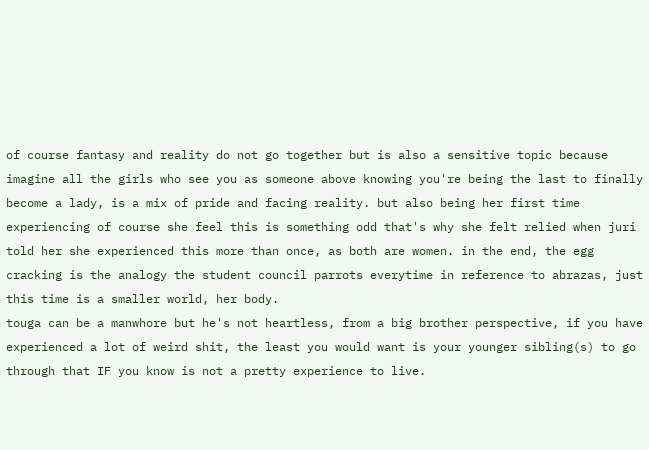of course fantasy and reality do not go together but is also a sensitive topic because imagine all the girls who see you as someone above knowing you're being the last to finally become a lady, is a mix of pride and facing reality. but also being her first time experiencing of course she feel this is something odd that's why she felt relied when juri told her she experienced this more than once, as both are women. in the end, the egg cracking is the analogy the student council parrots everytime in reference to abrazas, just this time is a smaller world, her body.
touga can be a manwhore but he's not heartless, from a big brother perspective, if you have experienced a lot of weird shit, the least you would want is your younger sibling(s) to go through that IF you know is not a pretty experience to live.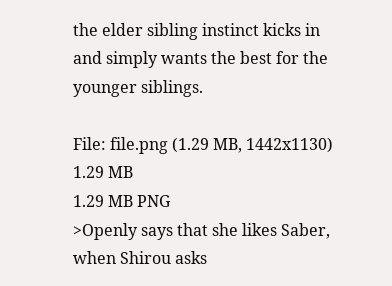the elder sibling instinct kicks in and simply wants the best for the younger siblings.

File: file.png (1.29 MB, 1442x1130)
1.29 MB
1.29 MB PNG
>Openly says that she likes Saber, when Shirou asks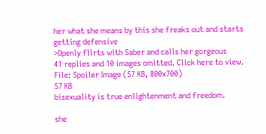her what she means by this she freaks out and starts getting defensive
>Openly flirts with Saber and calls her gorgeous
41 replies and 10 images omitted. Click here to view.
File: Spoiler Image (57 KB, 800x700)
57 KB
bisexuality is true enlightenment and freedom.

she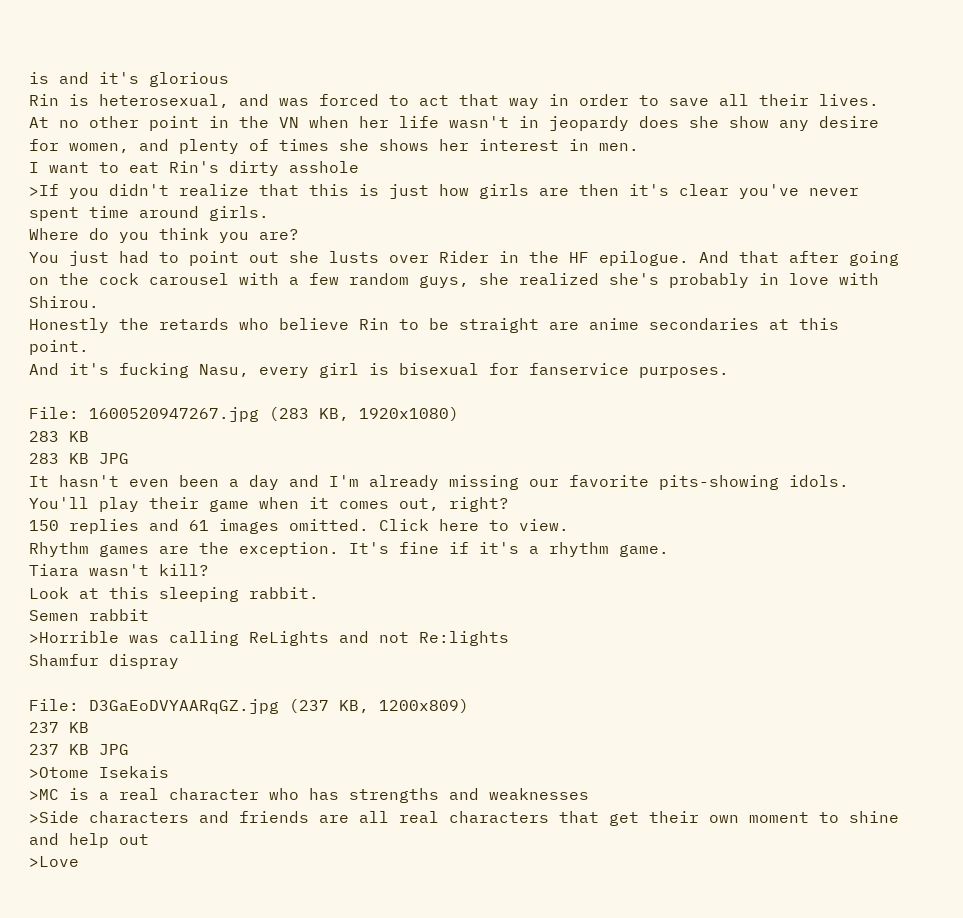is and it's glorious
Rin is heterosexual, and was forced to act that way in order to save all their lives. At no other point in the VN when her life wasn't in jeopardy does she show any desire for women, and plenty of times she shows her interest in men.
I want to eat Rin's dirty asshole
>If you didn't realize that this is just how girls are then it's clear you've never spent time around girls.
Where do you think you are?
You just had to point out she lusts over Rider in the HF epilogue. And that after going on the cock carousel with a few random guys, she realized she's probably in love with Shirou.
Honestly the retards who believe Rin to be straight are anime secondaries at this point.
And it's fucking Nasu, every girl is bisexual for fanservice purposes.

File: 1600520947267.jpg (283 KB, 1920x1080)
283 KB
283 KB JPG
It hasn't even been a day and I'm already missing our favorite pits-showing idols. You'll play their game when it comes out, right?
150 replies and 61 images omitted. Click here to view.
Rhythm games are the exception. It's fine if it's a rhythm game.
Tiara wasn't kill?
Look at this sleeping rabbit.
Semen rabbit
>Horrible was calling ReLights and not Re:lights
Shamfur dispray

File: D3GaEoDVYAARqGZ.jpg (237 KB, 1200x809)
237 KB
237 KB JPG
>Otome Isekais
>MC is a real character who has strengths and weaknesses
>Side characters and friends are all real characters that get their own moment to shine and help out
>Love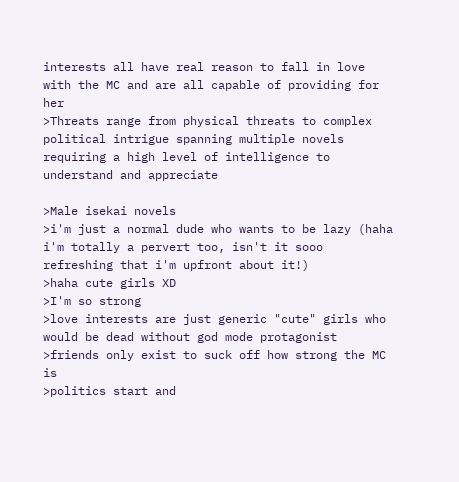interests all have real reason to fall in love with the MC and are all capable of providing for her
>Threats range from physical threats to complex political intrigue spanning multiple novels requiring a high level of intelligence to understand and appreciate

>Male isekai novels
>i'm just a normal dude who wants to be lazy (haha i'm totally a pervert too, isn't it sooo refreshing that i'm upfront about it!)
>haha cute girls XD
>I'm so strong
>love interests are just generic "cute" girls who would be dead without god mode protagonist
>friends only exist to suck off how strong the MC is
>politics start and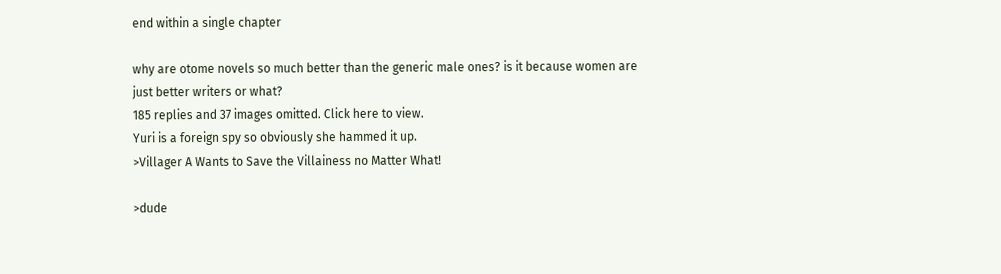end within a single chapter

why are otome novels so much better than the generic male ones? is it because women are just better writers or what?
185 replies and 37 images omitted. Click here to view.
Yuri is a foreign spy so obviously she hammed it up.
>Villager A Wants to Save the Villainess no Matter What!

>dude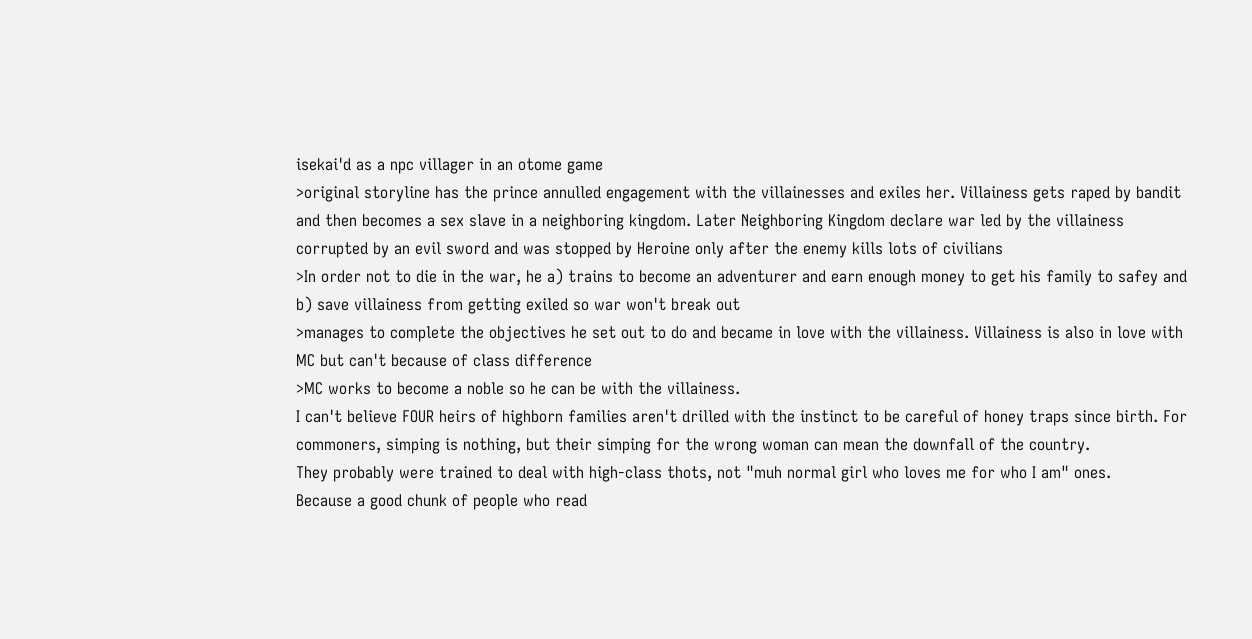isekai'd as a npc villager in an otome game
>original storyline has the prince annulled engagement with the villainesses and exiles her. Villainess gets raped by bandit and then becomes a sex slave in a neighboring kingdom. Later Neighboring Kingdom declare war led by the villainess corrupted by an evil sword and was stopped by Heroine only after the enemy kills lots of civilians
>In order not to die in the war, he a) trains to become an adventurer and earn enough money to get his family to safey and b) save villainess from getting exiled so war won't break out
>manages to complete the objectives he set out to do and became in love with the villainess. Villainess is also in love with MC but can't because of class difference
>MC works to become a noble so he can be with the villainess.
I can't believe FOUR heirs of highborn families aren't drilled with the instinct to be careful of honey traps since birth. For commoners, simping is nothing, but their simping for the wrong woman can mean the downfall of the country.
They probably were trained to deal with high-class thots, not "muh normal girl who loves me for who I am" ones.
Because a good chunk of people who read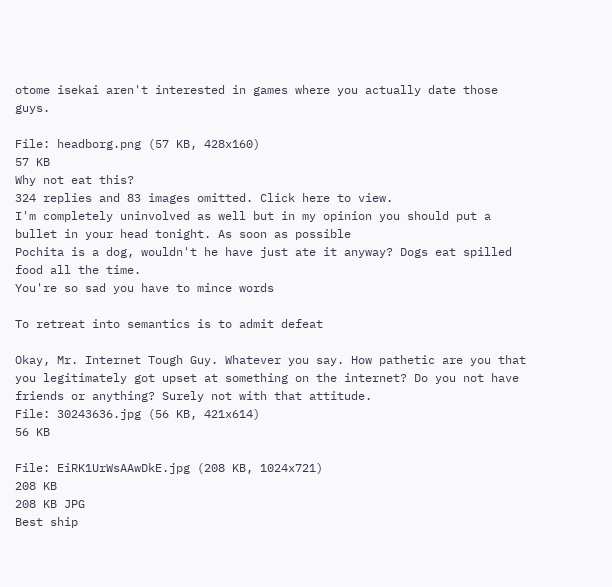otome isekai aren't interested in games where you actually date those guys.

File: headborg.png (57 KB, 428x160)
57 KB
Why not eat this?
324 replies and 83 images omitted. Click here to view.
I'm completely uninvolved as well but in my opinion you should put a bullet in your head tonight. As soon as possible
Pochita is a dog, wouldn't he have just ate it anyway? Dogs eat spilled food all the time.
You're so sad you have to mince words

To retreat into semantics is to admit defeat

Okay, Mr. Internet Tough Guy. Whatever you say. How pathetic are you that you legitimately got upset at something on the internet? Do you not have friends or anything? Surely not with that attitude.
File: 30243636.jpg (56 KB, 421x614)
56 KB

File: EiRK1UrWsAAwDkE.jpg (208 KB, 1024x721)
208 KB
208 KB JPG
Best ship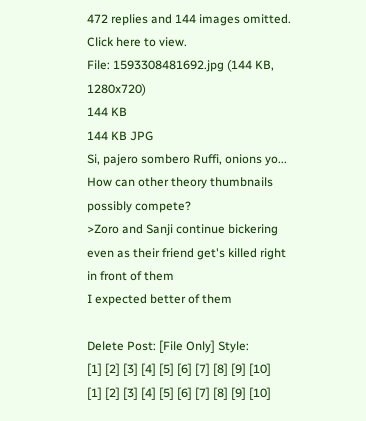472 replies and 144 images omitted. Click here to view.
File: 1593308481692.jpg (144 KB, 1280x720)
144 KB
144 KB JPG
Si, pajero sombero Ruffi, onions yo...
How can other theory thumbnails possibly compete?
>Zoro and Sanji continue bickering even as their friend get's killed right in front of them
I expected better of them

Delete Post: [File Only] Style:
[1] [2] [3] [4] [5] [6] [7] [8] [9] [10]
[1] [2] [3] [4] [5] [6] [7] [8] [9] [10]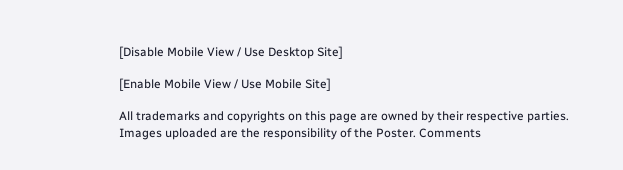[Disable Mobile View / Use Desktop Site]

[Enable Mobile View / Use Mobile Site]

All trademarks and copyrights on this page are owned by their respective parties. Images uploaded are the responsibility of the Poster. Comments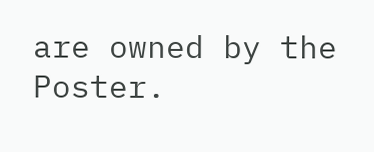are owned by the Poster.